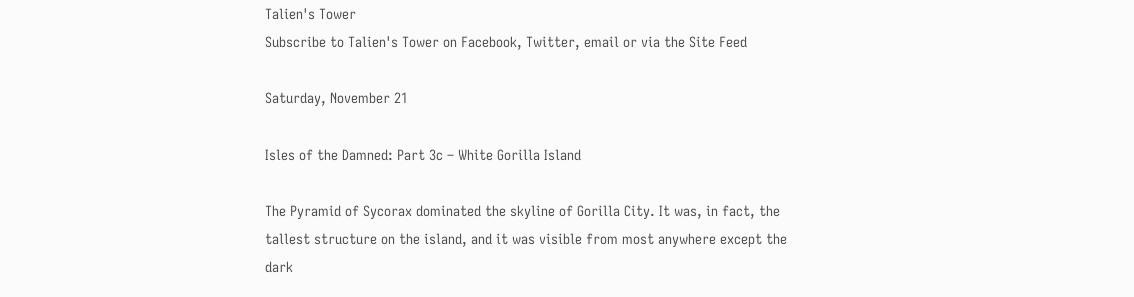Talien's Tower
Subscribe to Talien's Tower on Facebook, Twitter, email or via the Site Feed

Saturday, November 21

Isles of the Damned: Part 3c – White Gorilla Island

The Pyramid of Sycorax dominated the skyline of Gorilla City. It was, in fact, the tallest structure on the island, and it was visible from most anywhere except the dark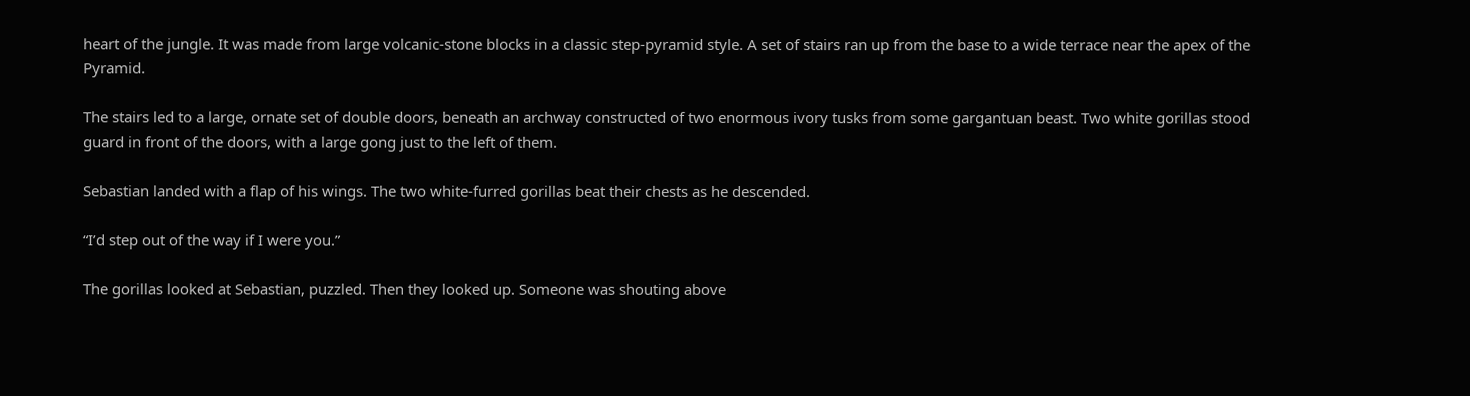heart of the jungle. It was made from large volcanic-stone blocks in a classic step-pyramid style. A set of stairs ran up from the base to a wide terrace near the apex of the Pyramid.

The stairs led to a large, ornate set of double doors, beneath an archway constructed of two enormous ivory tusks from some gargantuan beast. Two white gorillas stood guard in front of the doors, with a large gong just to the left of them.

Sebastian landed with a flap of his wings. The two white-furred gorillas beat their chests as he descended.

“I’d step out of the way if I were you.”

The gorillas looked at Sebastian, puzzled. Then they looked up. Someone was shouting above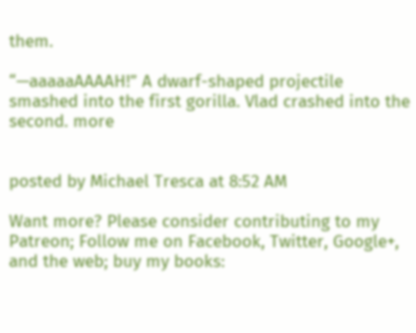them.

“—aaaaaAAAAH!” A dwarf-shaped projectile smashed into the first gorilla. Vlad crashed into the second. more


posted by Michael Tresca at 8:52 AM

Want more? Please consider contributing to my Patreon; Follow me on Facebook, Twitter, Google+, and the web; buy my books: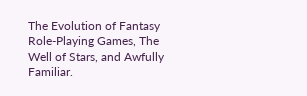The Evolution of Fantasy Role-Playing Games, The Well of Stars, and Awfully Familiar.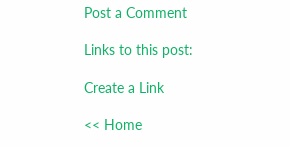Post a Comment

Links to this post:

Create a Link

<< Home